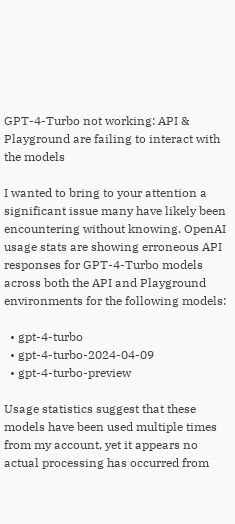GPT-4-Turbo not working: API & Playground are failing to interact with the models

I wanted to bring to your attention a significant issue many have likely been encountering without knowing. OpenAI usage stats are showing erroneous API responses for GPT-4-Turbo models across both the API and Playground environments for the following models:

  • gpt-4-turbo
  • gpt-4-turbo-2024-04-09
  • gpt-4-turbo-preview

Usage statistics suggest that these models have been used multiple times from my account, yet it appears no actual processing has occurred from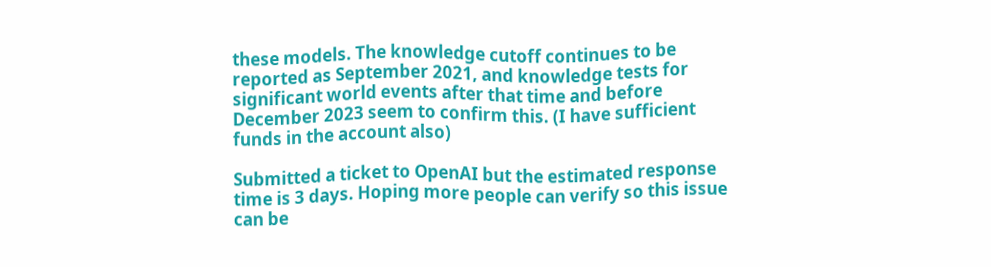these models. The knowledge cutoff continues to be reported as September 2021, and knowledge tests for significant world events after that time and before December 2023 seem to confirm this. (I have sufficient funds in the account also)

Submitted a ticket to OpenAI but the estimated response time is 3 days. Hoping more people can verify so this issue can be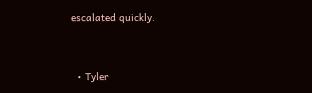escalated quickly.


  • Tyler